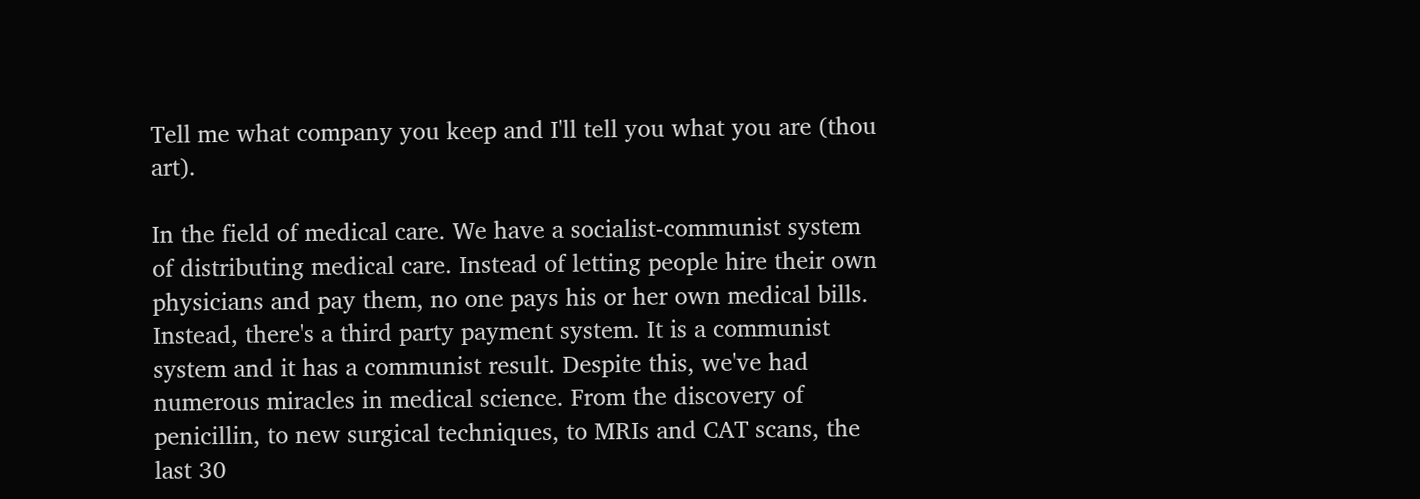Tell me what company you keep and I'll tell you what you are (thou art).

In the field of medical care. We have a socialist-communist system of distributing medical care. Instead of letting people hire their own physicians and pay them, no one pays his or her own medical bills. Instead, there's a third party payment system. It is a communist system and it has a communist result. Despite this, we've had numerous miracles in medical science. From the discovery of penicillin, to new surgical techniques, to MRIs and CAT scans, the last 30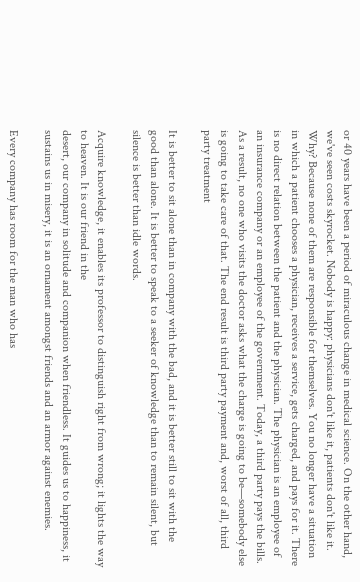or 40 years have been a period of miraculous change in medical science. On the other hand, we've seen costs skyrocket. Nobody is happy: physicians don't like it, patients don't like it. Why? Because none of them are responsible for themselves. You no longer have a situation in which a patient chooses a physician, receives a service, gets charged, and pays for it. There is no direct relation between the patient and the physician. The physician is an employee of an insurance company or an employee of the government. Today, a third party pays the bills. As a result, no one who visits the doctor asks what the charge is going to be—somebody else is going to take care of that. The end result is third party payment and, worst of all, third party treatment

It is better to sit alone than in company with the bad, and it is better still to sit with the good than alone. It is better to speak to a seeker of knowledge than to remain silent, but silence is better than idle words.

Acquire knowledge, it enables its professor to distinguish right from wrong; it lights the way to heaven. It is our friend in the
desert, our company in solitude and companion when friendless. It guides us to happiness, it sustains us in misery, it is an ornament amongst friends and an armor against enemies.

Every company has room for the man who has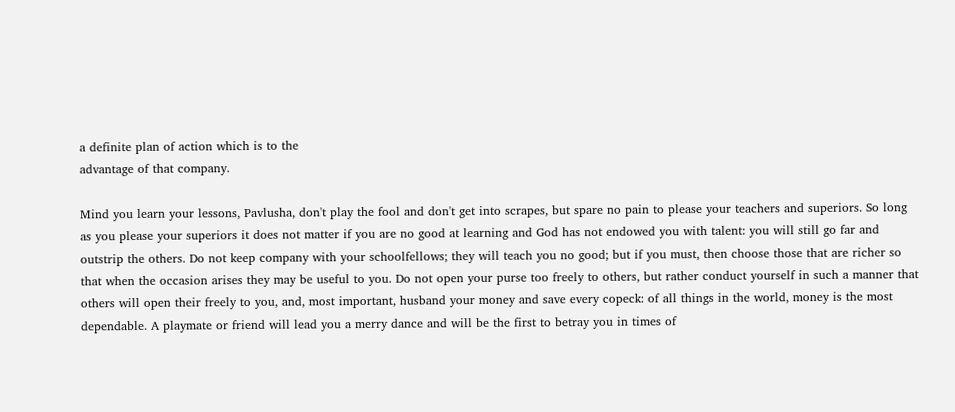a definite plan of action which is to the
advantage of that company.

Mind you learn your lessons, Pavlusha, don't play the fool and don't get into scrapes, but spare no pain to please your teachers and superiors. So long as you please your superiors it does not matter if you are no good at learning and God has not endowed you with talent: you will still go far and outstrip the others. Do not keep company with your schoolfellows; they will teach you no good; but if you must, then choose those that are richer so that when the occasion arises they may be useful to you. Do not open your purse too freely to others, but rather conduct yourself in such a manner that others will open their freely to you, and, most important, husband your money and save every copeck: of all things in the world, money is the most dependable. A playmate or friend will lead you a merry dance and will be the first to betray you in times of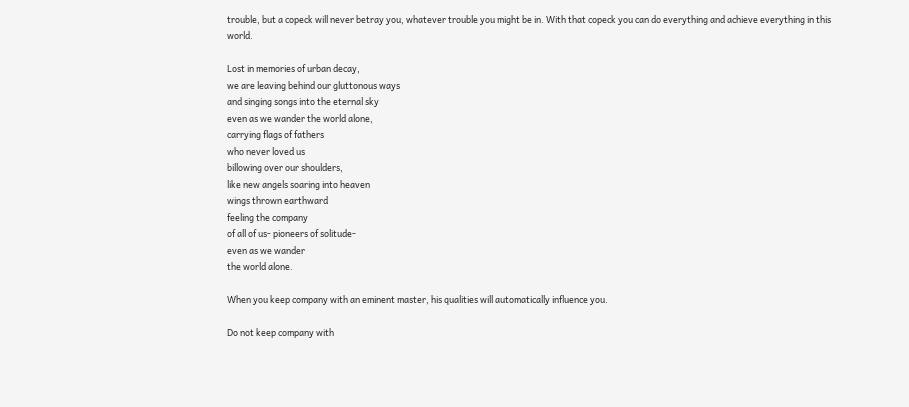trouble, but a copeck will never betray you, whatever trouble you might be in. With that copeck you can do everything and achieve everything in this world.

Lost in memories of urban decay,
we are leaving behind our gluttonous ways
and singing songs into the eternal sky
even as we wander the world alone,
carrying flags of fathers
who never loved us
billowing over our shoulders,
like new angels soaring into heaven
wings thrown earthward
feeling the company
of all of us- pioneers of solitude-
even as we wander
the world alone.

When you keep company with an eminent master, his qualities will automatically influence you.

Do not keep company with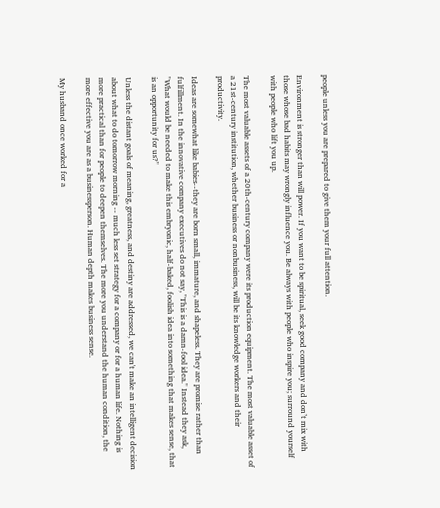people unless you are prepared to give them your full attention.

Environment is stronger than will power. If you want to be spiritual, seek good company and don’t mix with those whose bad habits may wrongly influence you. Be always with people who inspire you; surround yourself with people who lift you up.

The most valuable assets of a 20th-century company were its production equipment. The most valuable asset of a 21st-century institution, whether business or nonbusiness, will be its knowledge workers and their productivity.

Ideas are somewhat like babies--they are born small, immature, and shapeless. They are promise rather than fulfillment. In the innovative company executives do not say, "This is a damn-fool idea." Instead they ask, "What would be needed to make this embryonic, half-baked, foolish idea into something that makes sense, that is an opportunity for us?"

Unless the distant goals of meaning, greatness, and destiny are addressed, we can't make an intelligent decision about what to do tomorrow morning -- much less set strategy for a company or for a human life. Nothing is more practical than for people to deepen themselves. The more you understand the human condition, the more effective you are as a businessperson. Human depth makes business sense.

My husband once worked for a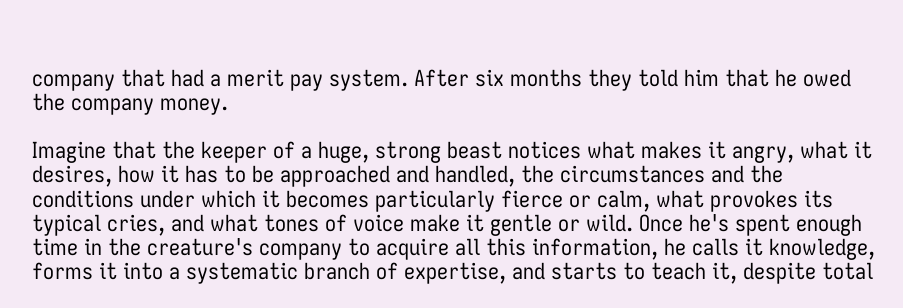company that had a merit pay system. After six months they told him that he owed the company money.

Imagine that the keeper of a huge, strong beast notices what makes it angry, what it desires, how it has to be approached and handled, the circumstances and the conditions under which it becomes particularly fierce or calm, what provokes its typical cries, and what tones of voice make it gentle or wild. Once he's spent enough time in the creature's company to acquire all this information, he calls it knowledge, forms it into a systematic branch of expertise, and starts to teach it, despite total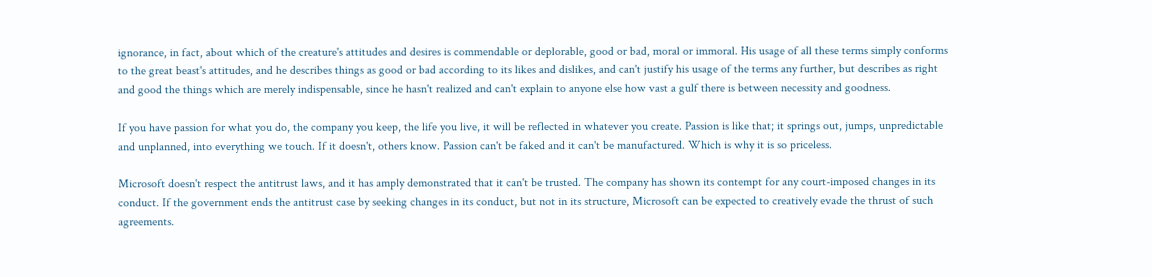ignorance, in fact, about which of the creature's attitudes and desires is commendable or deplorable, good or bad, moral or immoral. His usage of all these terms simply conforms to the great beast's attitudes, and he describes things as good or bad according to its likes and dislikes, and can't justify his usage of the terms any further, but describes as right and good the things which are merely indispensable, since he hasn't realized and can't explain to anyone else how vast a gulf there is between necessity and goodness.

If you have passion for what you do, the company you keep, the life you live, it will be reflected in whatever you create. Passion is like that; it springs out, jumps, unpredictable and unplanned, into everything we touch. If it doesn't, others know. Passion can't be faked and it can't be manufactured. Which is why it is so priceless.

Microsoft doesn't respect the antitrust laws, and it has amply demonstrated that it can't be trusted. The company has shown its contempt for any court-imposed changes in its conduct. If the government ends the antitrust case by seeking changes in its conduct, but not in its structure, Microsoft can be expected to creatively evade the thrust of such agreements.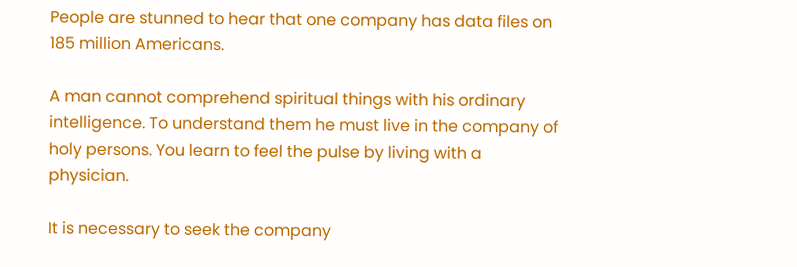People are stunned to hear that one company has data files on 185 million Americans.

A man cannot comprehend spiritual things with his ordinary intelligence. To understand them he must live in the company of holy persons. You learn to feel the pulse by living with a physician.

It is necessary to seek the company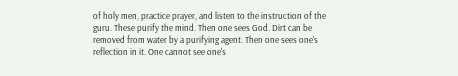of holy men, practice prayer, and listen to the instruction of the guru. These purify the mind. Then one sees God. Dirt can be removed from water by a purifying agent. Then one sees one's reflection in it. One cannot see one's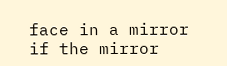face in a mirror if the mirror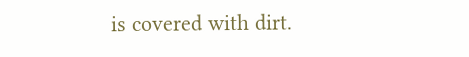is covered with dirt.